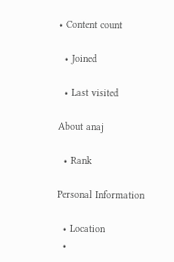• Content count

  • Joined

  • Last visited

About anaj

  • Rank

Personal Information

  • Location
  •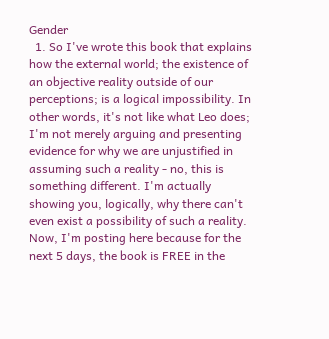Gender
  1. So I've wrote this book that explains how the external world; the existence of an objective reality outside of our perceptions; is a logical impossibility. In other words, it's not like what Leo does; I'm not merely arguing and presenting evidence for why we are unjustified in assuming such a reality - no, this is something different. I'm actually showing you, logically, why there can't even exist a possibility of such a reality. Now, I'm posting here because for the next 5 days, the book is FREE in the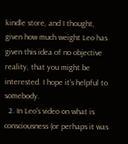kindle store, and I thought, given how much weight Leo has given this idea of no objective reality, that you might be interested. I hope it's helpful to somebody.
  2. In Leo's video on what is consciousness (or perhaps it was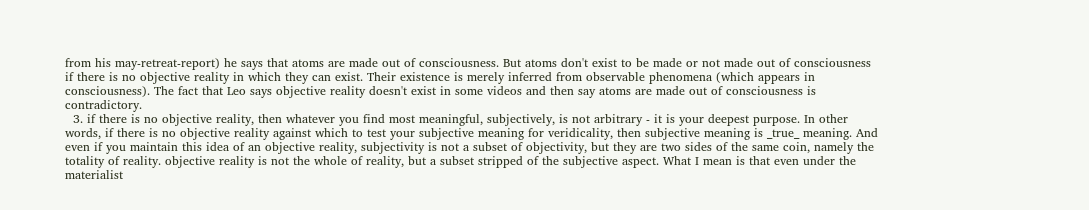from his may-retreat-report) he says that atoms are made out of consciousness. But atoms don't exist to be made or not made out of consciousness if there is no objective reality in which they can exist. Their existence is merely inferred from observable phenomena (which appears in consciousness). The fact that Leo says objective reality doesn't exist in some videos and then say atoms are made out of consciousness is contradictory.
  3. if there is no objective reality, then whatever you find most meaningful, subjectively, is not arbitrary - it is your deepest purpose. In other words, if there is no objective reality against which to test your subjective meaning for veridicality, then subjective meaning is _true_ meaning. And even if you maintain this idea of an objective reality, subjectivity is not a subset of objectivity, but they are two sides of the same coin, namely the totality of reality. objective reality is not the whole of reality, but a subset stripped of the subjective aspect. What I mean is that even under the materialist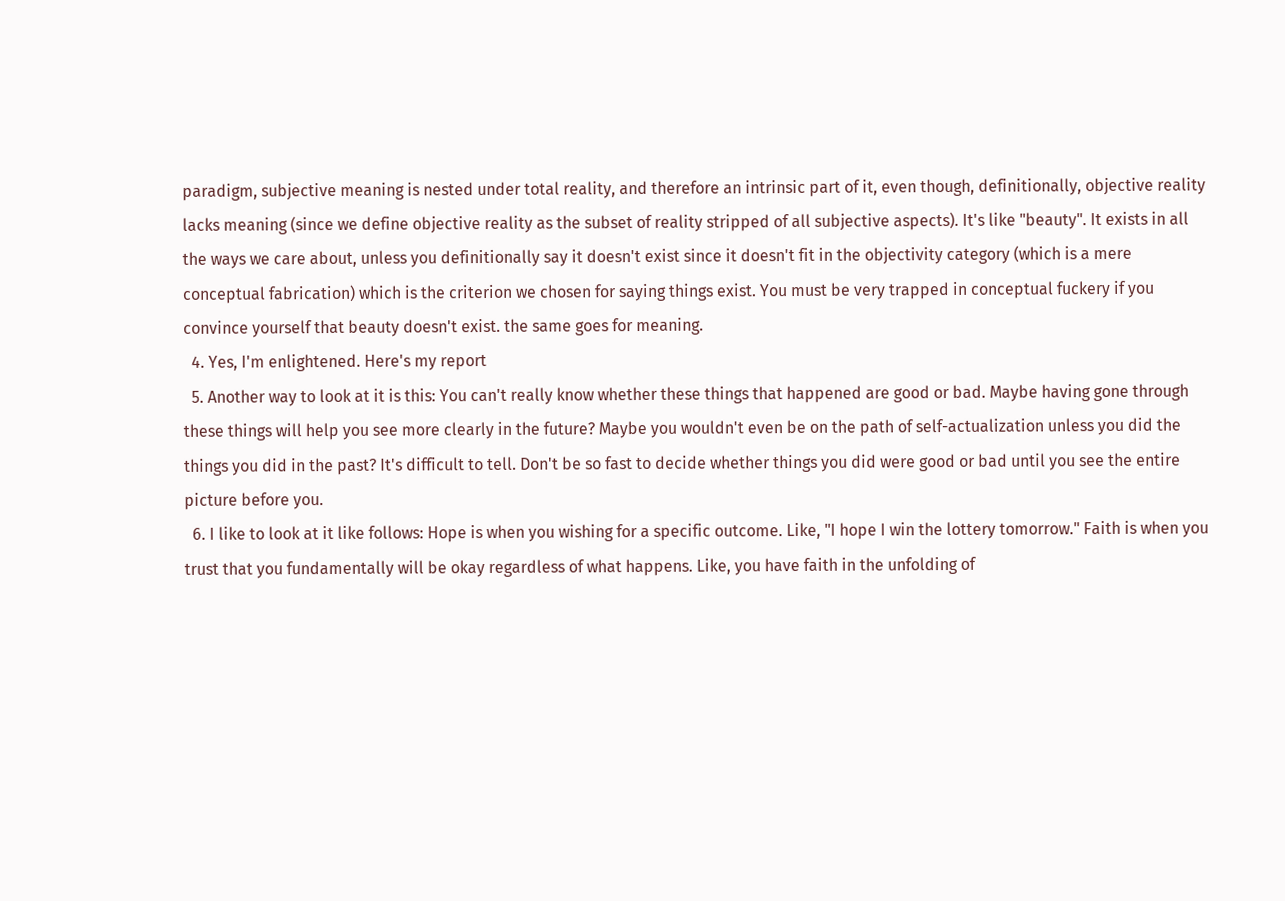paradigm, subjective meaning is nested under total reality, and therefore an intrinsic part of it, even though, definitionally, objective reality lacks meaning (since we define objective reality as the subset of reality stripped of all subjective aspects). It's like "beauty". It exists in all the ways we care about, unless you definitionally say it doesn't exist since it doesn't fit in the objectivity category (which is a mere conceptual fabrication) which is the criterion we chosen for saying things exist. You must be very trapped in conceptual fuckery if you convince yourself that beauty doesn't exist. the same goes for meaning.
  4. Yes, I'm enlightened. Here's my report
  5. Another way to look at it is this: You can't really know whether these things that happened are good or bad. Maybe having gone through these things will help you see more clearly in the future? Maybe you wouldn't even be on the path of self-actualization unless you did the things you did in the past? It's difficult to tell. Don't be so fast to decide whether things you did were good or bad until you see the entire picture before you.
  6. I like to look at it like follows: Hope is when you wishing for a specific outcome. Like, "I hope I win the lottery tomorrow." Faith is when you trust that you fundamentally will be okay regardless of what happens. Like, you have faith in the unfolding of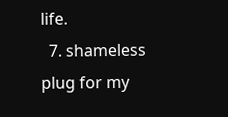life.
  7. shameless plug for my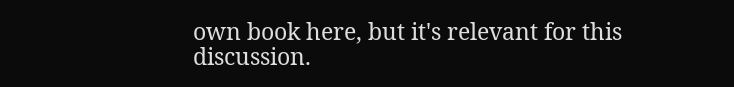own book here, but it's relevant for this discussion.